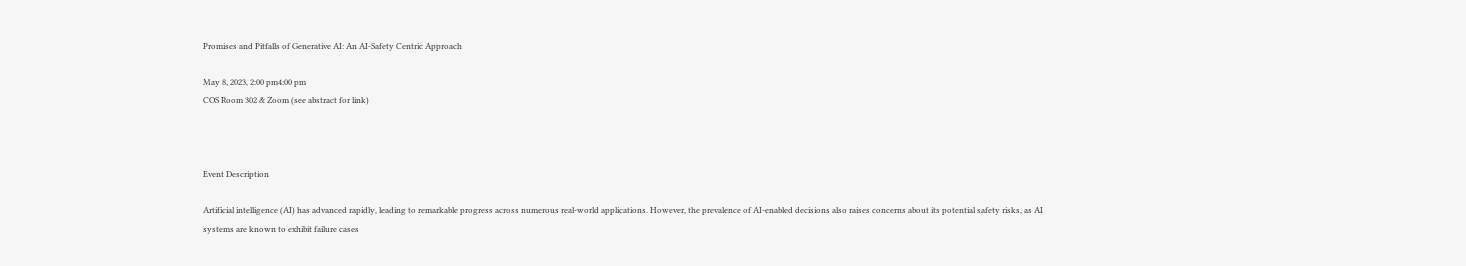Promises and Pitfalls of Generative AI: An AI-Safety Centric Approach

May 8, 2023, 2:00 pm4:00 pm
COS Room 302 & Zoom (see abstract for link)



Event Description

Artificial intelligence (AI) has advanced rapidly, leading to remarkable progress across numerous real-world applications. However, the prevalence of AI-enabled decisions also raises concerns about its potential safety risks, as AI systems are known to exhibit failure cases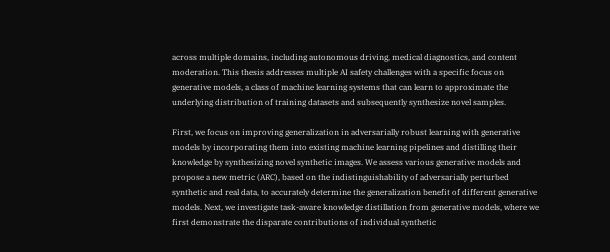across multiple domains, including autonomous driving, medical diagnostics, and content moderation. This thesis addresses multiple AI safety challenges with a specific focus on generative models, a class of machine learning systems that can learn to approximate the underlying distribution of training datasets and subsequently synthesize novel samples.

First, we focus on improving generalization in adversarially robust learning with generative models by incorporating them into existing machine learning pipelines and distilling their knowledge by synthesizing novel synthetic images. We assess various generative models and propose a new metric (ARC), based on the indistinguishability of adversarially perturbed synthetic and real data, to accurately determine the generalization benefit of different generative models. Next, we investigate task-aware knowledge distillation from generative models, where we first demonstrate the disparate contributions of individual synthetic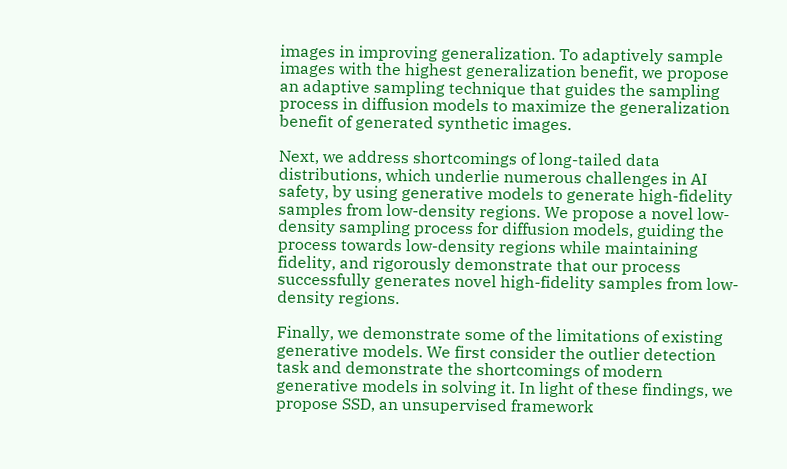images in improving generalization. To adaptively sample images with the highest generalization benefit, we propose an adaptive sampling technique that guides the sampling process in diffusion models to maximize the generalization benefit of generated synthetic images.

Next, we address shortcomings of long-tailed data distributions, which underlie numerous challenges in AI safety, by using generative models to generate high-fidelity samples from low-density regions. We propose a novel low-density sampling process for diffusion models, guiding the process towards low-density regions while maintaining fidelity, and rigorously demonstrate that our process successfully generates novel high-fidelity samples from low-density regions.

Finally, we demonstrate some of the limitations of existing generative models. We first consider the outlier detection task and demonstrate the shortcomings of modern generative models in solving it. In light of these findings, we propose SSD, an unsupervised framework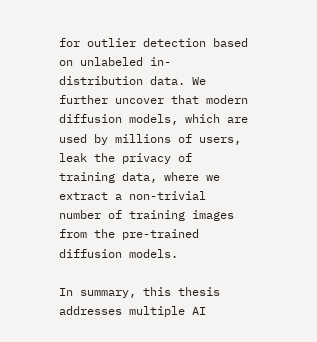for outlier detection based on unlabeled in-distribution data. We further uncover that modern diffusion models, which are used by millions of users, leak the privacy of training data, where we extract a non-trivial number of training images from the pre-trained diffusion models.

In summary, this thesis addresses multiple AI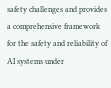safety challenges and provides a comprehensive framework for the safety and reliability of AI systems under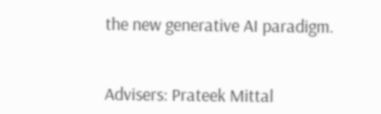the new generative AI paradigm.


Advisers: Prateek Mittal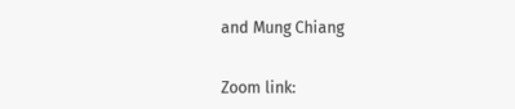and Mung Chiang


Zoom link: